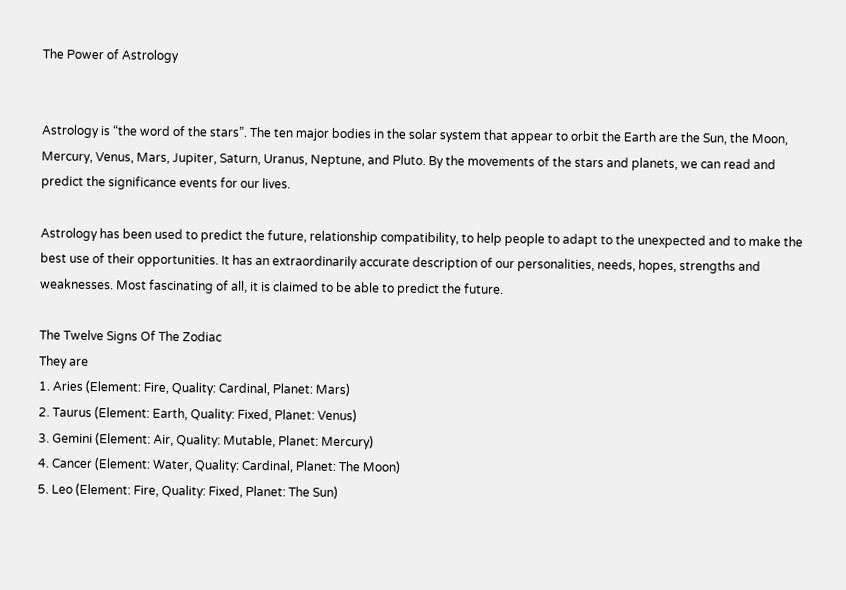The Power of Astrology


Astrology is “the word of the stars”. The ten major bodies in the solar system that appear to orbit the Earth are the Sun, the Moon, Mercury, Venus, Mars, Jupiter, Saturn, Uranus, Neptune, and Pluto. By the movements of the stars and planets, we can read and predict the significance events for our lives.

Astrology has been used to predict the future, relationship compatibility, to help people to adapt to the unexpected and to make the best use of their opportunities. It has an extraordinarily accurate description of our personalities, needs, hopes, strengths and weaknesses. Most fascinating of all, it is claimed to be able to predict the future.

The Twelve Signs Of The Zodiac
They are
1. Aries (Element: Fire, Quality: Cardinal, Planet: Mars)
2. Taurus (Element: Earth, Quality: Fixed, Planet: Venus)
3. Gemini (Element: Air, Quality: Mutable, Planet: Mercury)
4. Cancer (Element: Water, Quality: Cardinal, Planet: The Moon)
5. Leo (Element: Fire, Quality: Fixed, Planet: The Sun)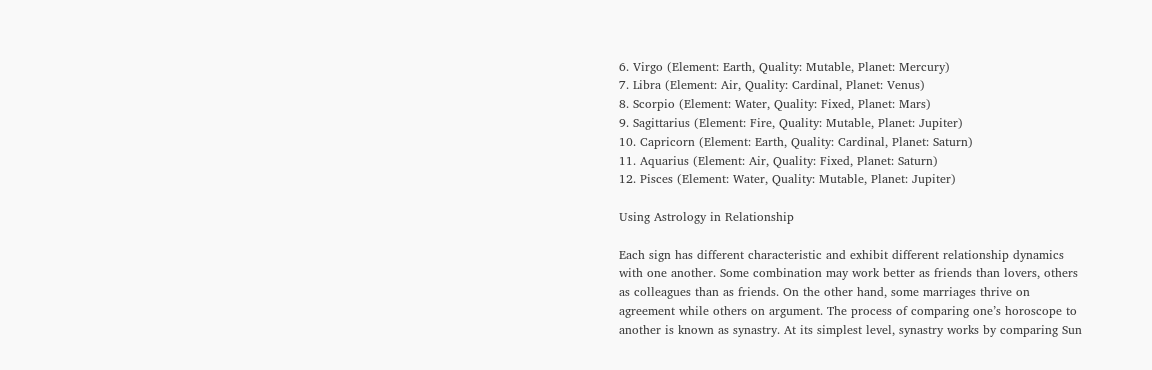6. Virgo (Element: Earth, Quality: Mutable, Planet: Mercury)
7. Libra (Element: Air, Quality: Cardinal, Planet: Venus)
8. Scorpio (Element: Water, Quality: Fixed, Planet: Mars)
9. Sagittarius (Element: Fire, Quality: Mutable, Planet: Jupiter)
10. Capricorn (Element: Earth, Quality: Cardinal, Planet: Saturn)
11. Aquarius (Element: Air, Quality: Fixed, Planet: Saturn)
12. Pisces (Element: Water, Quality: Mutable, Planet: Jupiter)

Using Astrology in Relationship

Each sign has different characteristic and exhibit different relationship dynamics with one another. Some combination may work better as friends than lovers, others as colleagues than as friends. On the other hand, some marriages thrive on agreement while others on argument. The process of comparing one’s horoscope to another is known as synastry. At its simplest level, synastry works by comparing Sun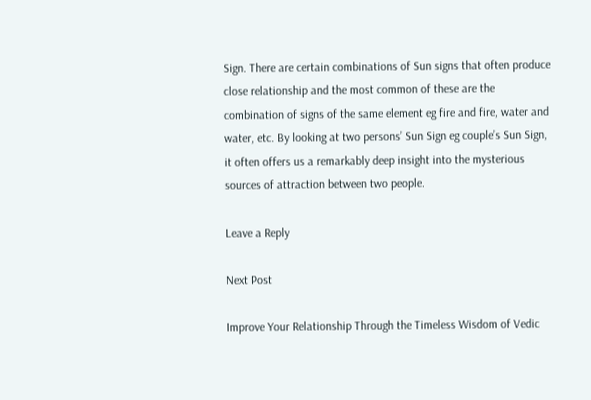Sign. There are certain combinations of Sun signs that often produce close relationship and the most common of these are the combination of signs of the same element eg fire and fire, water and water, etc. By looking at two persons’ Sun Sign eg couple’s Sun Sign, it often offers us a remarkably deep insight into the mysterious sources of attraction between two people.

Leave a Reply

Next Post

Improve Your Relationship Through the Timeless Wisdom of Vedic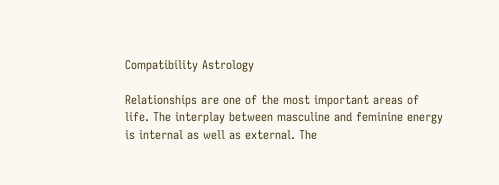Compatibility Astrology

Relationships are one of the most important areas of life. The interplay between masculine and feminine energy is internal as well as external. The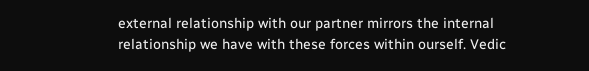external relationship with our partner mirrors the internal relationship we have with these forces within ourself. Vedic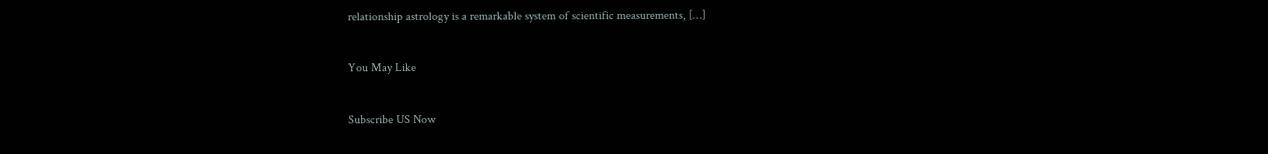relationship astrology is a remarkable system of scientific measurements, […]

You May Like

Subscribe US Now